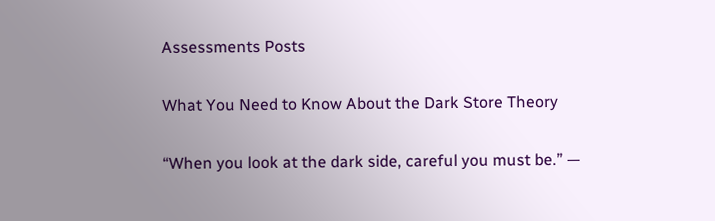Assessments Posts

What You Need to Know About the Dark Store Theory

“When you look at the dark side, careful you must be.” —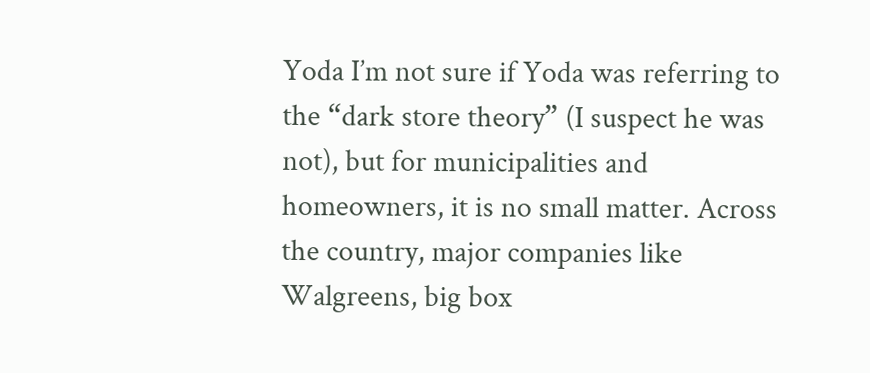Yoda I’m not sure if Yoda was referring to the “dark store theory” (I suspect he was not), but for municipalities and homeowners, it is no small matter. Across the country, major companies like Walgreens, big box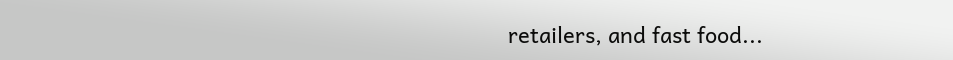retailers, and fast food...